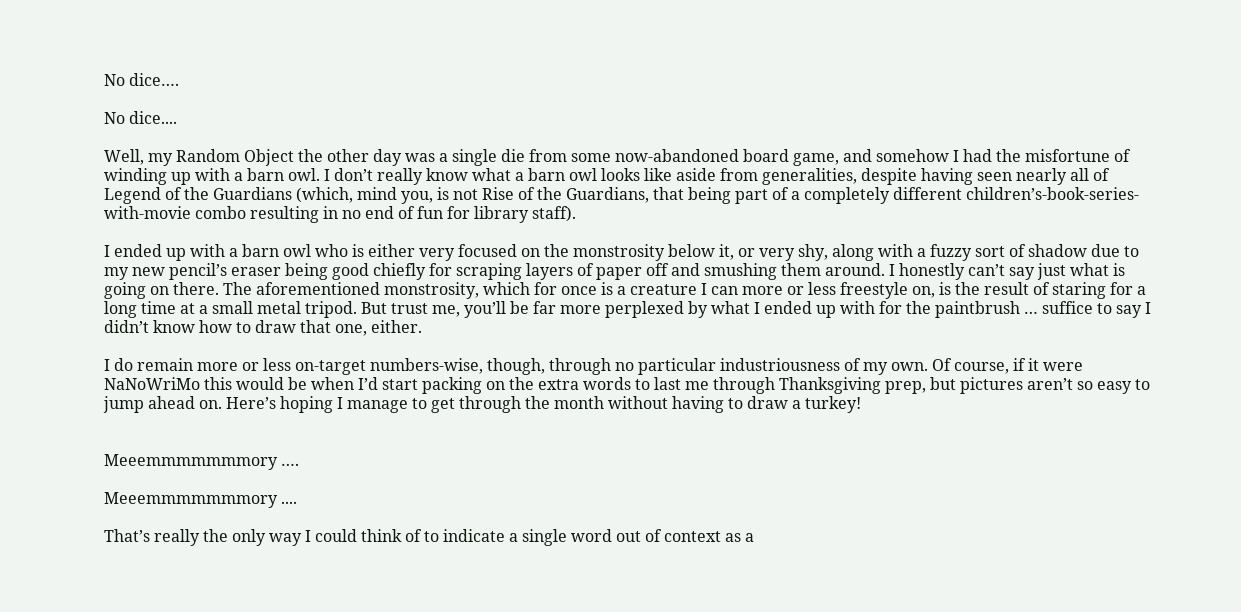No dice….

No dice....

Well, my Random Object the other day was a single die from some now-abandoned board game, and somehow I had the misfortune of winding up with a barn owl. I don’t really know what a barn owl looks like aside from generalities, despite having seen nearly all of Legend of the Guardians (which, mind you, is not Rise of the Guardians, that being part of a completely different children’s-book-series-with-movie combo resulting in no end of fun for library staff).

I ended up with a barn owl who is either very focused on the monstrosity below it, or very shy, along with a fuzzy sort of shadow due to my new pencil’s eraser being good chiefly for scraping layers of paper off and smushing them around. I honestly can’t say just what is going on there. The aforementioned monstrosity, which for once is a creature I can more or less freestyle on, is the result of staring for a long time at a small metal tripod. But trust me, you’ll be far more perplexed by what I ended up with for the paintbrush … suffice to say I didn’t know how to draw that one, either.

I do remain more or less on-target numbers-wise, though, through no particular industriousness of my own. Of course, if it were NaNoWriMo this would be when I’d start packing on the extra words to last me through Thanksgiving prep, but pictures aren’t so easy to jump ahead on. Here’s hoping I manage to get through the month without having to draw a turkey!


Meeemmmmmmmory ….

Meeemmmmmmmory ....

That’s really the only way I could think of to indicate a single word out of context as a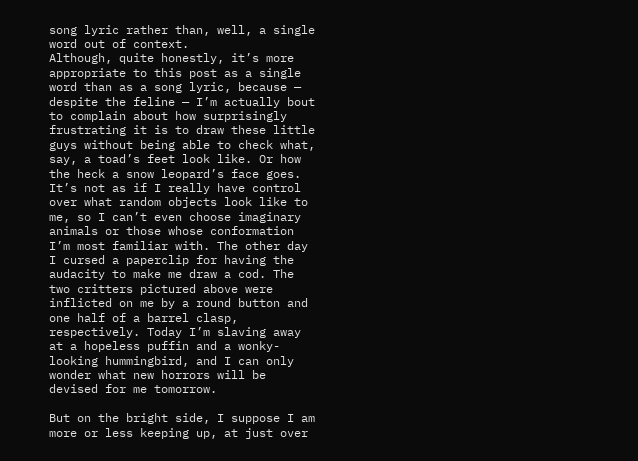song lyric rather than, well, a single word out of context.
Although, quite honestly, it’s more appropriate to this post as a single word than as a song lyric, because — despite the feline — I’m actually bout to complain about how surprisingly frustrating it is to draw these little guys without being able to check what, say, a toad’s feet look like. Or how the heck a snow leopard’s face goes. It’s not as if I really have control over what random objects look like to me, so I can’t even choose imaginary animals or those whose conformation I’m most familiar with. The other day I cursed a paperclip for having the audacity to make me draw a cod. The two critters pictured above were inflicted on me by a round button and one half of a barrel clasp, respectively. Today I’m slaving away at a hopeless puffin and a wonky-looking hummingbird, and I can only wonder what new horrors will be devised for me tomorrow.

But on the bright side, I suppose I am more or less keeping up, at just over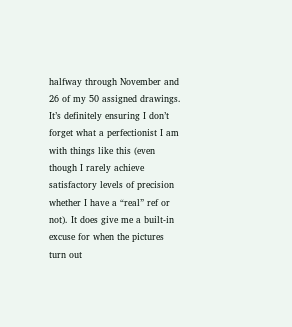halfway through November and 26 of my 50 assigned drawings. It’s definitely ensuring I don’t forget what a perfectionist I am with things like this (even though I rarely achieve satisfactory levels of precision whether I have a “real” ref or not). It does give me a built-in excuse for when the pictures turn out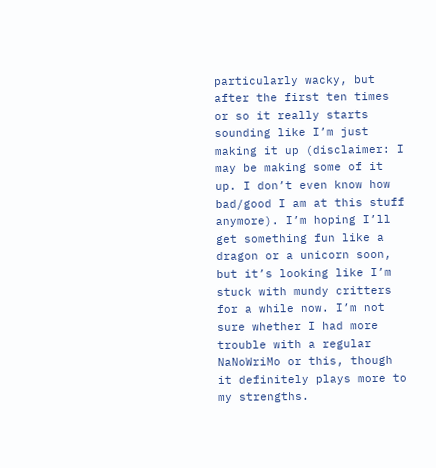particularly wacky, but after the first ten times or so it really starts sounding like I’m just making it up (disclaimer: I may be making some of it up. I don’t even know how bad/good I am at this stuff anymore). I’m hoping I’ll get something fun like a dragon or a unicorn soon, but it’s looking like I’m stuck with mundy critters for a while now. I’m not sure whether I had more trouble with a regular NaNoWriMo or this, though it definitely plays more to my strengths.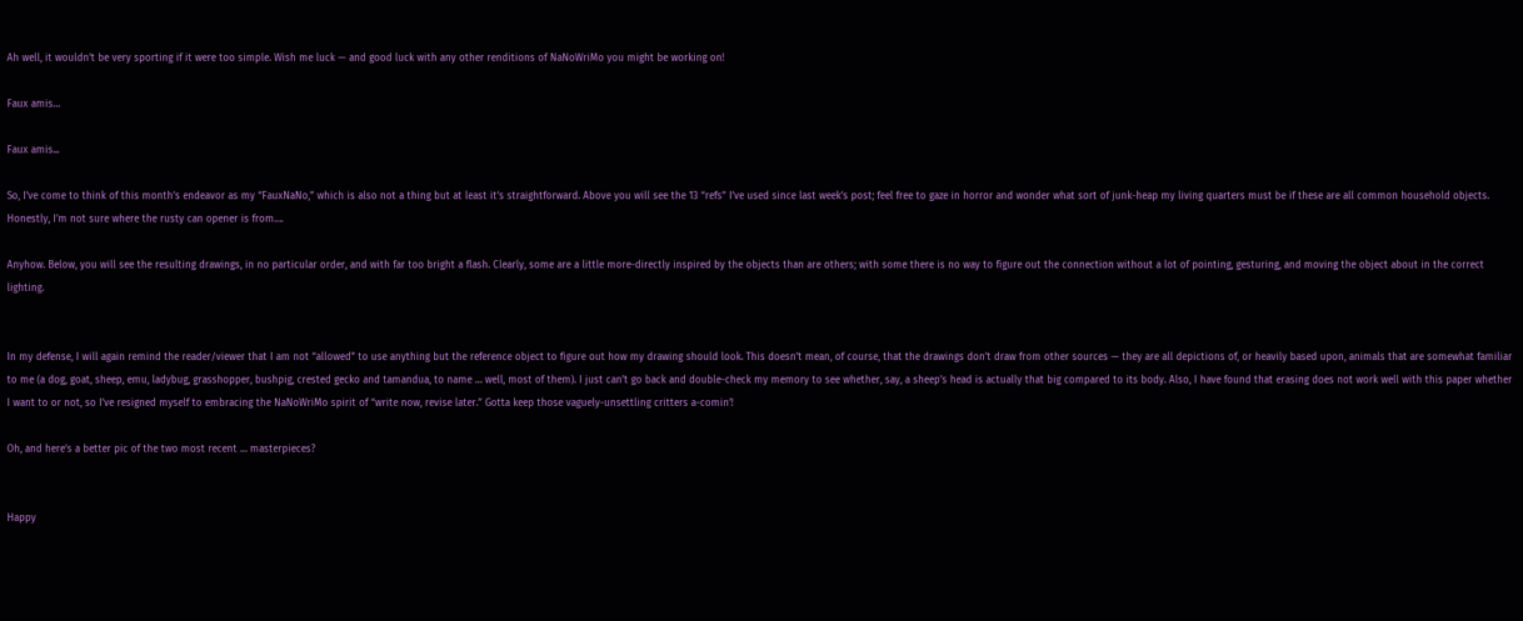Ah well, it wouldn’t be very sporting if it were too simple. Wish me luck — and good luck with any other renditions of NaNoWriMo you might be working on!

Faux amis…

Faux amis...

So, I’ve come to think of this month’s endeavor as my “FauxNaNo,” which is also not a thing but at least it’s straightforward. Above you will see the 13 “refs” I’ve used since last week’s post; feel free to gaze in horror and wonder what sort of junk-heap my living quarters must be if these are all common household objects. Honestly, I’m not sure where the rusty can opener is from….

Anyhow. Below, you will see the resulting drawings, in no particular order, and with far too bright a flash. Clearly, some are a little more-directly inspired by the objects than are others; with some there is no way to figure out the connection without a lot of pointing, gesturing, and moving the object about in the correct lighting.


In my defense, I will again remind the reader/viewer that I am not “allowed” to use anything but the reference object to figure out how my drawing should look. This doesn’t mean, of course, that the drawings don’t draw from other sources — they are all depictions of, or heavily based upon, animals that are somewhat familiar to me (a dog, goat, sheep, emu, ladybug, grasshopper, bushpig, crested gecko and tamandua, to name … well, most of them). I just can’t go back and double-check my memory to see whether, say, a sheep’s head is actually that big compared to its body. Also, I have found that erasing does not work well with this paper whether I want to or not, so I’ve resigned myself to embracing the NaNoWriMo spirit of “write now, revise later.” Gotta keep those vaguely-unsettling critters a-comin’!

Oh, and here’s a better pic of the two most recent … masterpieces?


Happy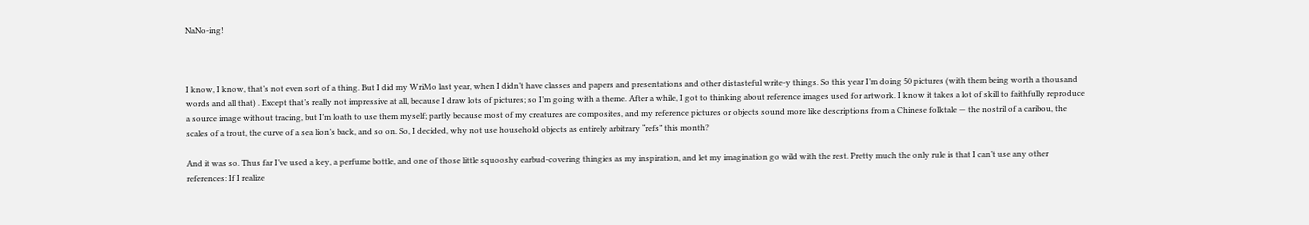NaNo-ing!



I know, I know, that’s not even sort of a thing. But I did my WriMo last year, when I didn’t have classes and papers and presentations and other distasteful write-y things. So this year I’m doing 50 pictures (with them being worth a thousand words and all that) . Except that’s really not impressive at all, because I draw lots of pictures; so I’m going with a theme. After a while, I got to thinking about reference images used for artwork. I know it takes a lot of skill to faithfully reproduce a source image without tracing, but I’m loath to use them myself; partly because most of my creatures are composites, and my reference pictures or objects sound more like descriptions from a Chinese folktale — the nostril of a caribou, the scales of a trout, the curve of a sea lion’s back, and so on. So, I decided, why not use household objects as entirely arbitrary “refs” this month?

And it was so. Thus far I’ve used a key, a perfume bottle, and one of those little squooshy earbud-covering thingies as my inspiration, and let my imagination go wild with the rest. Pretty much the only rule is that I can’t use any other references: If I realize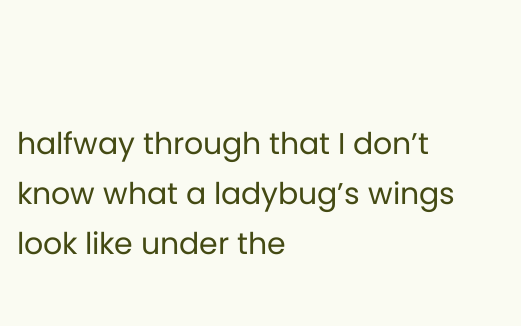halfway through that I don’t know what a ladybug’s wings look like under the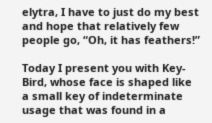elytra, I have to just do my best and hope that relatively few people go, “Oh, it has feathers!”

Today I present you with Key-Bird, whose face is shaped like a small key of indeterminate usage that was found in a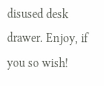disused desk drawer. Enjoy, if you so wish!